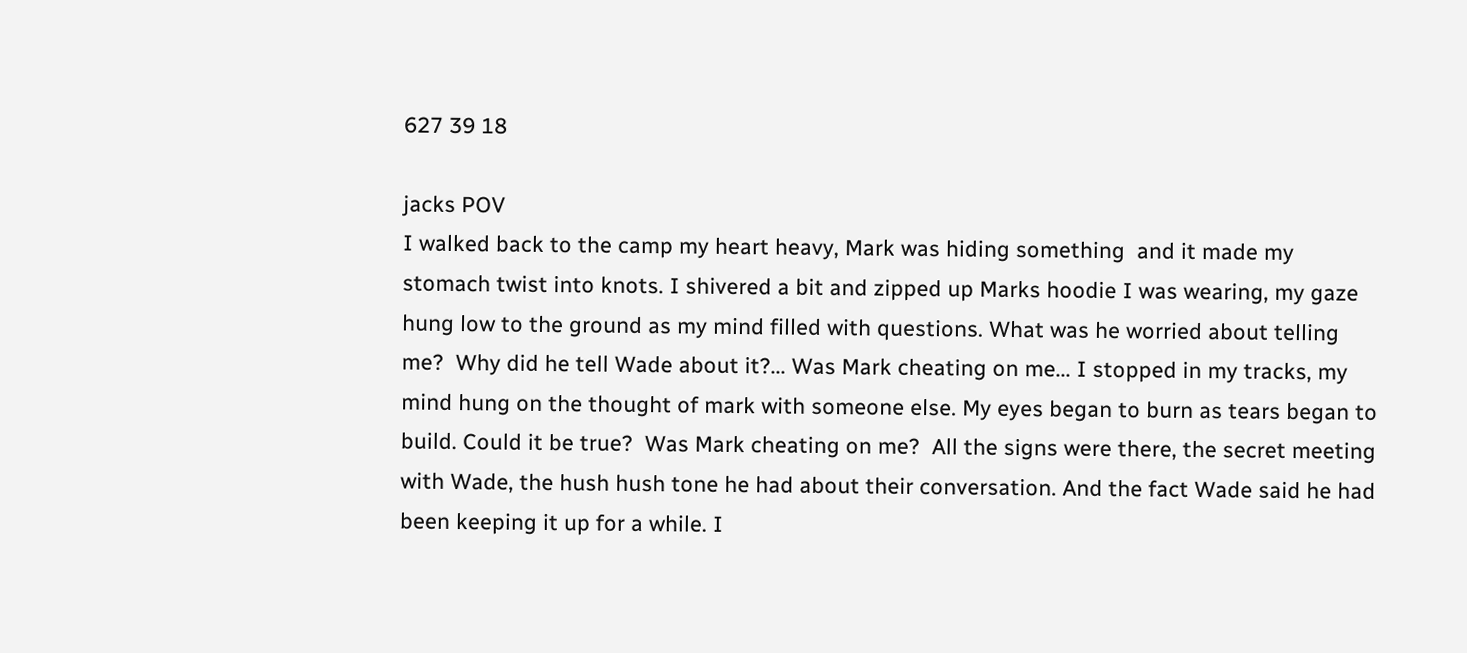627 39 18

jacks POV
I walked back to the camp my heart heavy, Mark was hiding something  and it made my stomach twist into knots. I shivered a bit and zipped up Marks hoodie I was wearing, my gaze hung low to the ground as my mind filled with questions. What was he worried about telling me?  Why did he tell Wade about it?... Was Mark cheating on me... I stopped in my tracks, my mind hung on the thought of mark with someone else. My eyes began to burn as tears began to build. Could it be true?  Was Mark cheating on me?  All the signs were there, the secret meeting with Wade, the hush hush tone he had about their conversation. And the fact Wade said he had been keeping it up for a while. I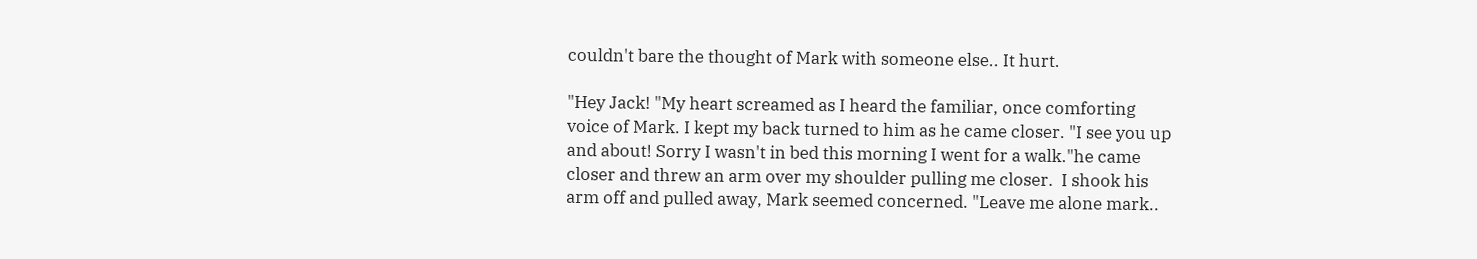couldn't bare the thought of Mark with someone else.. It hurt.

"Hey Jack! "My heart screamed as I heard the familiar, once comforting voice of Mark. I kept my back turned to him as he came closer. "I see you up and about! Sorry I wasn't in bed this morning I went for a walk."he came closer and threw an arm over my shoulder pulling me closer.  I shook his arm off and pulled away, Mark seemed concerned. "Leave me alone mark..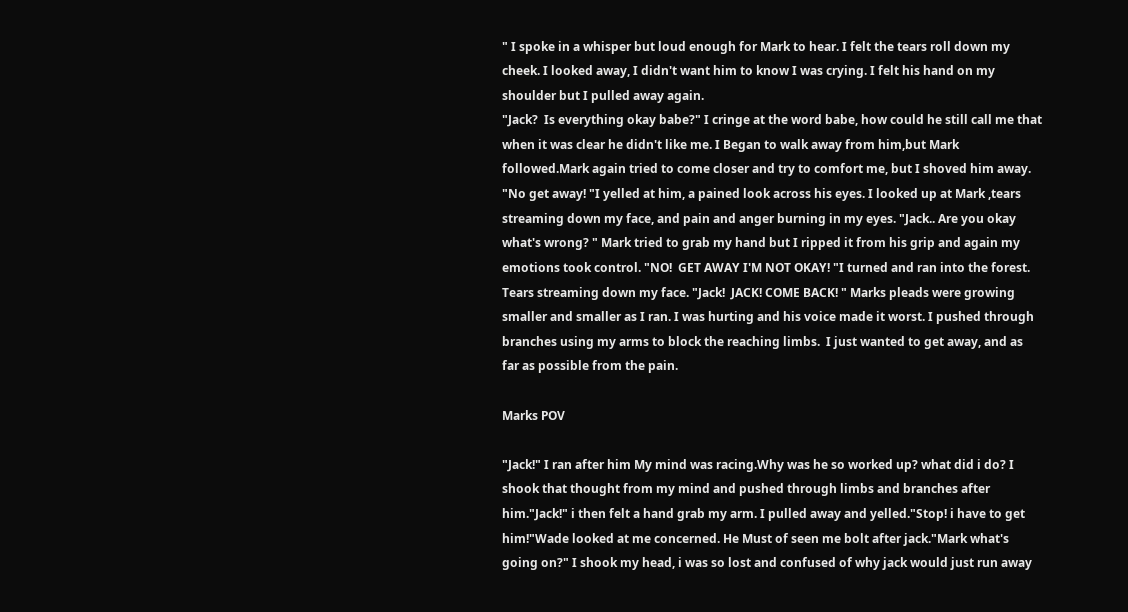" I spoke in a whisper but loud enough for Mark to hear. I felt the tears roll down my cheek. I looked away, I didn't want him to know I was crying. I felt his hand on my shoulder but I pulled away again.
"Jack?  Is everything okay babe?" I cringe at the word babe, how could he still call me that when it was clear he didn't like me. I Began to walk away from him,but Mark followed.Mark again tried to come closer and try to comfort me, but I shoved him away. "No get away! "I yelled at him, a pained look across his eyes. I looked up at Mark ,tears streaming down my face, and pain and anger burning in my eyes. "Jack.. Are you okay what's wrong? " Mark tried to grab my hand but I ripped it from his grip and again my emotions took control. "NO!  GET AWAY I'M NOT OKAY! "I turned and ran into the forest. Tears streaming down my face. "Jack!  JACK! COME BACK! " Marks pleads were growing smaller and smaller as I ran. I was hurting and his voice made it worst. I pushed through branches using my arms to block the reaching limbs.  I just wanted to get away, and as far as possible from the pain.

Marks POV

"Jack!" I ran after him My mind was racing.Why was he so worked up? what did i do? I shook that thought from my mind and pushed through limbs and branches after him."Jack!" i then felt a hand grab my arm. I pulled away and yelled."Stop! i have to get him!"Wade looked at me concerned. He Must of seen me bolt after jack."Mark what's going on?" I shook my head, i was so lost and confused of why jack would just run away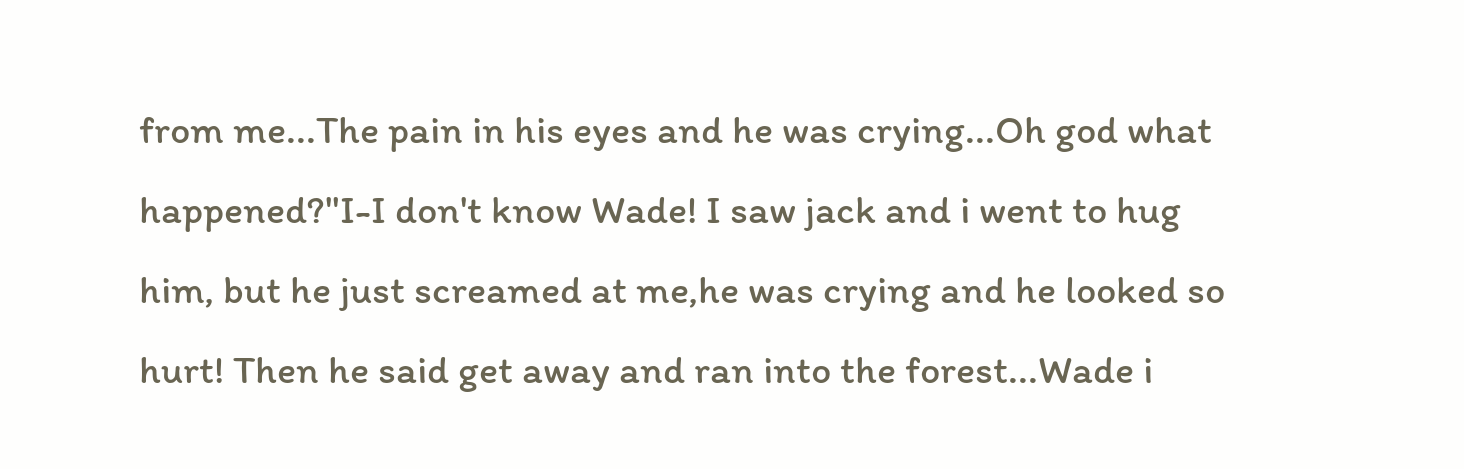from me...The pain in his eyes and he was crying...Oh god what happened?"I-I don't know Wade! I saw jack and i went to hug him, but he just screamed at me,he was crying and he looked so hurt! Then he said get away and ran into the forest...Wade i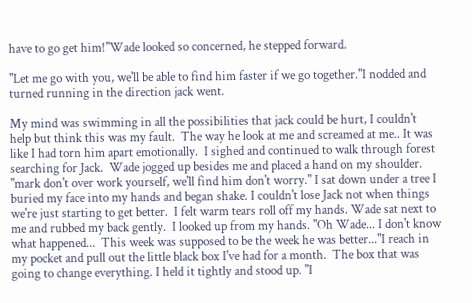have to go get him!"Wade looked so concerned, he stepped forward.

"Let me go with you, we'll be able to find him faster if we go together."I nodded and turned running in the direction jack went.

My mind was swimming in all the possibilities that jack could be hurt, I couldn't help but think this was my fault.  The way he look at me and screamed at me.. It was like I had torn him apart emotionally.  I sighed and continued to walk through forest searching for Jack.  Wade jogged up besides me and placed a hand on my shoulder. "mark don't over work yourself, we'll find him don't worry." I sat down under a tree I buried my face into my hands and began shake. I couldn't lose Jack not when things we're just starting to get better.  I felt warm tears roll off my hands. Wade sat next to me and rubbed my back gently.  I looked up from my hands. "Oh Wade... I don't know what happened...  This week was supposed to be the week he was better..."I reach in my pocket and pull out the little black box I've had for a month.  The box that was going to change everything. I held it tightly and stood up. "I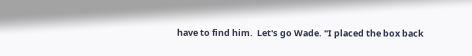have to find him.  Let's go Wade. "I placed the box back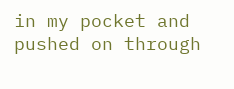in my pocket and pushed on through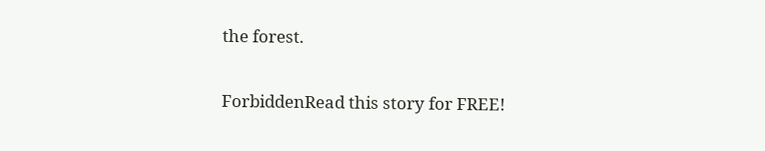the forest.

ForbiddenRead this story for FREE!